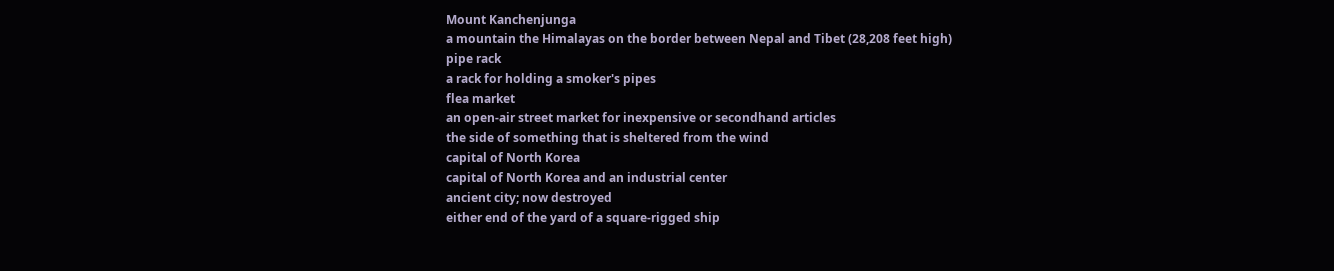Mount Kanchenjunga
a mountain the Himalayas on the border between Nepal and Tibet (28,208 feet high)
pipe rack
a rack for holding a smoker's pipes
flea market
an open-air street market for inexpensive or secondhand articles
the side of something that is sheltered from the wind
capital of North Korea
capital of North Korea and an industrial center
ancient city; now destroyed
either end of the yard of a square-rigged ship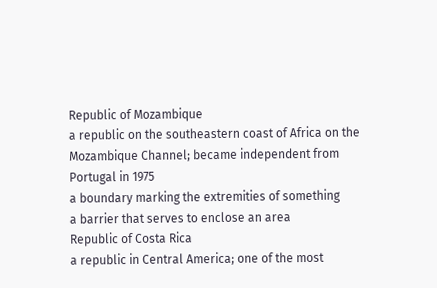Republic of Mozambique
a republic on the southeastern coast of Africa on the Mozambique Channel; became independent from Portugal in 1975
a boundary marking the extremities of something
a barrier that serves to enclose an area
Republic of Costa Rica
a republic in Central America; one of the most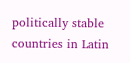politically stable countries in Latin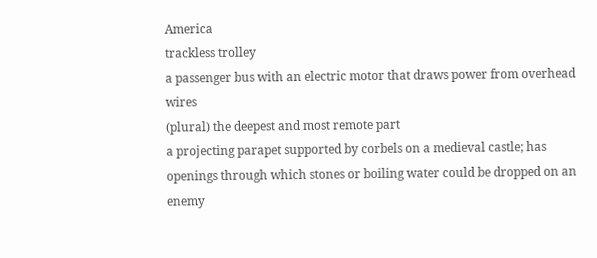America
trackless trolley
a passenger bus with an electric motor that draws power from overhead wires
(plural) the deepest and most remote part
a projecting parapet supported by corbels on a medieval castle; has openings through which stones or boiling water could be dropped on an enemy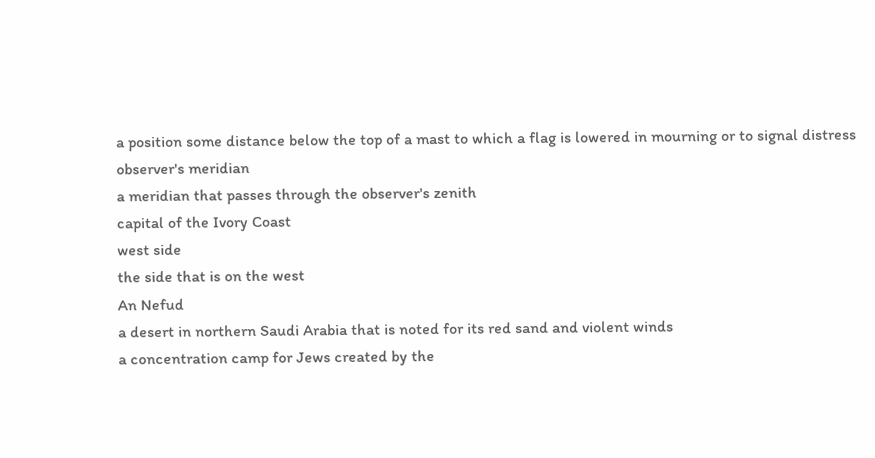a position some distance below the top of a mast to which a flag is lowered in mourning or to signal distress
observer's meridian
a meridian that passes through the observer's zenith
capital of the Ivory Coast
west side
the side that is on the west
An Nefud
a desert in northern Saudi Arabia that is noted for its red sand and violent winds
a concentration camp for Jews created by the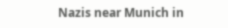Nazis near Munich in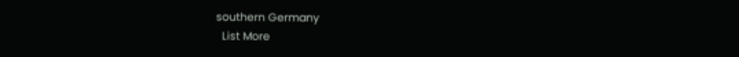southern Germany
  List More